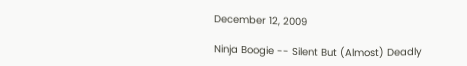December 12, 2009

Ninja Boogie -- Silent But (Almost) Deadly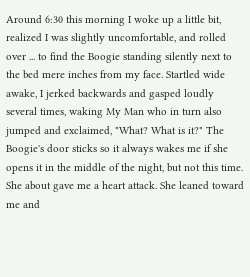Around 6:30 this morning I woke up a little bit, realized I was slightly uncomfortable, and rolled over ... to find the Boogie standing silently next to the bed mere inches from my face. Startled wide awake, I jerked backwards and gasped loudly several times, waking My Man who in turn also jumped and exclaimed, "What? What is it?" The Boogie's door sticks so it always wakes me if she opens it in the middle of the night, but not this time. She about gave me a heart attack. She leaned toward me and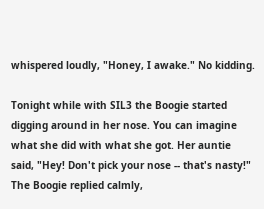whispered loudly, "Honey, I awake." No kidding.

Tonight while with SIL3 the Boogie started digging around in her nose. You can imagine what she did with what she got. Her auntie said, "Hey! Don't pick your nose -- that's nasty!" The Boogie replied calmly,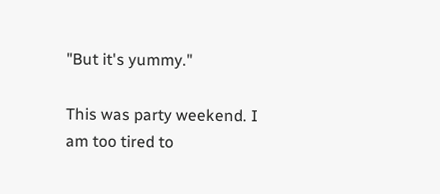"But it's yummy."

This was party weekend. I am too tired to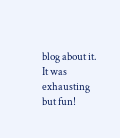blog about it. It was exhausting but fun!